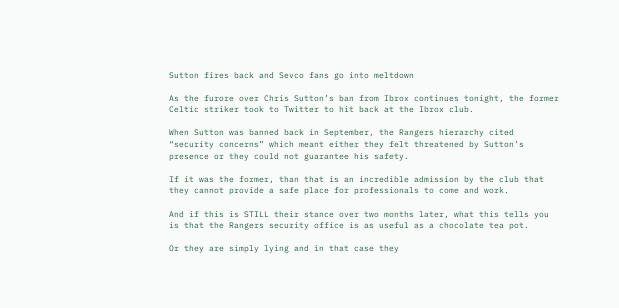Sutton fires back and Sevco fans go into meltdown

As the furore over Chris Sutton’s ban from Ibrox continues tonight, the former Celtic striker took to Twitter to hit back at the Ibrox club.

When Sutton was banned back in September, the Rangers hierarchy cited “security concerns” which meant either they felt threatened by Sutton’s presence or they could not guarantee his safety.

If it was the former, than that is an incredible admission by the club that they cannot provide a safe place for professionals to come and work.

And if this is STILL their stance over two months later, what this tells you is that the Rangers security office is as useful as a chocolate tea pot.

Or they are simply lying and in that case they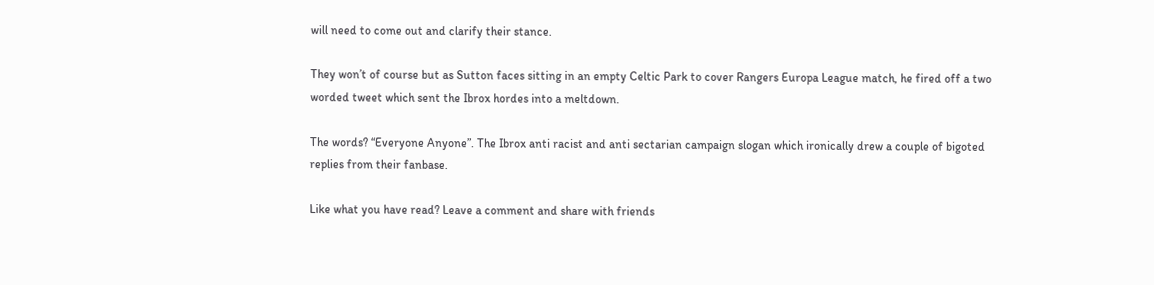will need to come out and clarify their stance.

They won’t of course but as Sutton faces sitting in an empty Celtic Park to cover Rangers Europa League match, he fired off a two worded tweet which sent the Ibrox hordes into a meltdown.

The words? “Everyone Anyone”. The Ibrox anti racist and anti sectarian campaign slogan which ironically drew a couple of bigoted replies from their fanbase.

Like what you have read? Leave a comment and share with friends